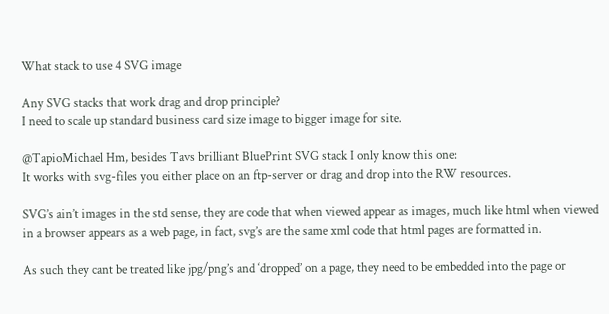What stack to use 4 SVG image

Any SVG stacks that work drag and drop principle?
I need to scale up standard business card size image to bigger image for site.

@TapioMichael Hm, besides Tavs brilliant BluePrint SVG stack I only know this one:
It works with svg-files you either place on an ftp-server or drag and drop into the RW resources.

SVG’s ain’t images in the std sense, they are code that when viewed appear as images, much like html when viewed in a browser appears as a web page, in fact, svg’s are the same xml code that html pages are formatted in.

As such they cant be treated like jpg/png’s and ‘dropped’ on a page, they need to be embedded into the page or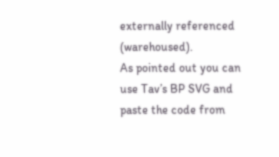externally referenced (warehoused).
As pointed out you can use Tav’s BP SVG and paste the code from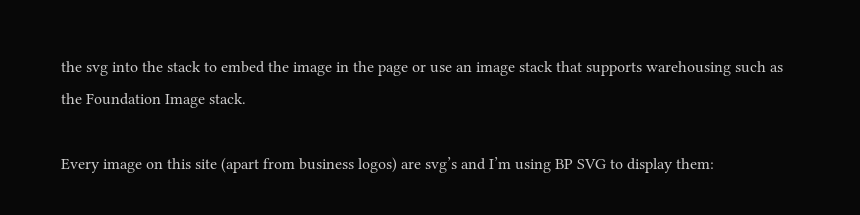the svg into the stack to embed the image in the page or use an image stack that supports warehousing such as the Foundation Image stack.

Every image on this site (apart from business logos) are svg’s and I’m using BP SVG to display them: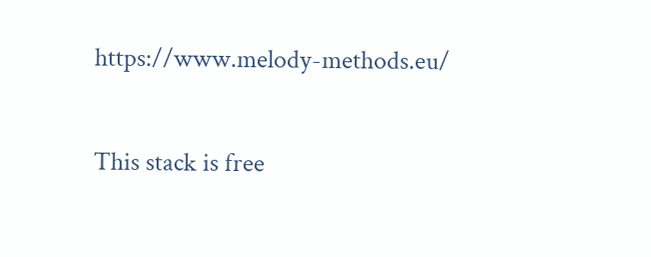https://www.melody-methods.eu/

This stack is free